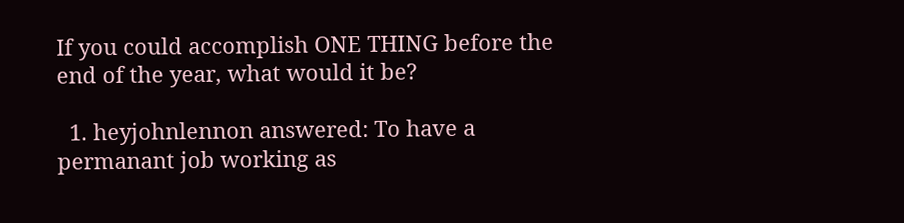If you could accomplish ONE THING before the end of the year, what would it be?

  1. heyjohnlennon answered: To have a permanant job working as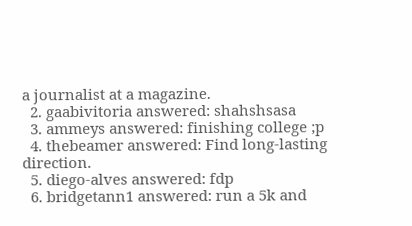a journalist at a magazine.
  2. gaabivitoria answered: shahshsasa
  3. ammeys answered: finishing college ;p
  4. thebeamer answered: Find long-lasting direction.
  5. diego-alves answered: fdp
  6. bridgetann1 answered: run a 5k and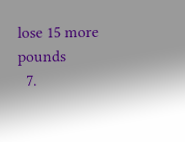lose 15 more pounds
  7.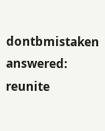dontbmistaken answered: reunite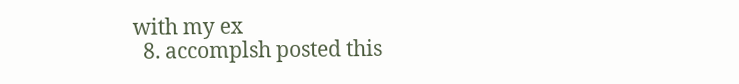with my ex
  8. accomplsh posted this